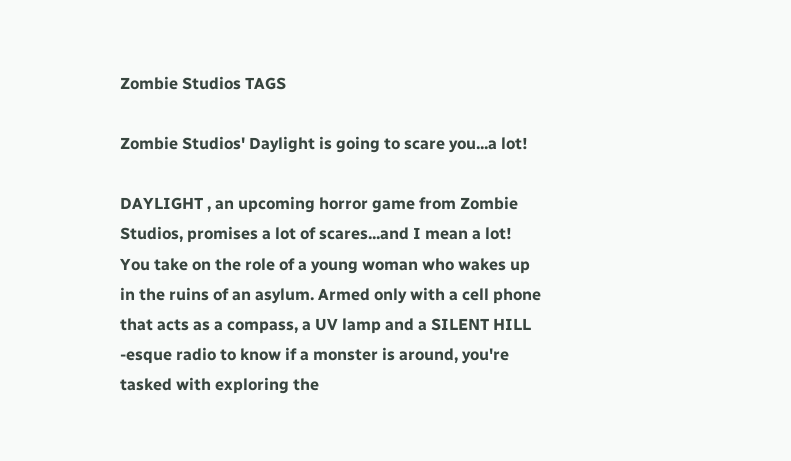Zombie Studios TAGS

Zombie Studios' Daylight is going to scare you...a lot!

DAYLIGHT , an upcoming horror game from Zombie Studios, promises a lot of scares...and I mean a lot! You take on the role of a young woman who wakes up in the ruins of an asylum. Armed only with a cell phone that acts as a compass, a UV lamp and a SILENT HILL -esque radio to know if a monster is around, you're tasked with exploring the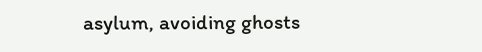asylum, avoiding ghosts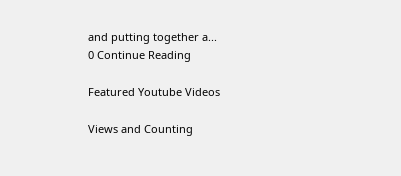and putting together a...
0 Continue Reading

Featured Youtube Videos

Views and Counting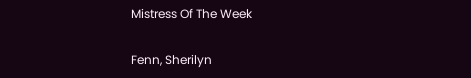Mistress Of The Week

Fenn, Sherilyn